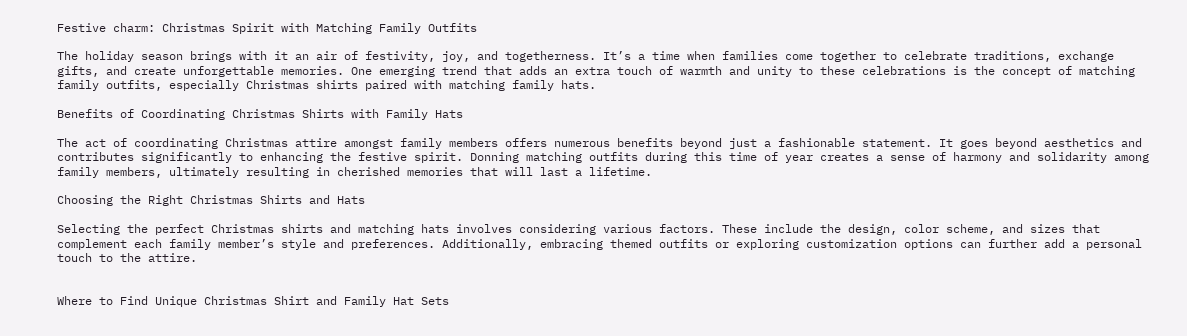Festive charm: Christmas Spirit with Matching Family Outfits

The holiday season brings with it an air of festivity, joy, and togetherness. It’s a time when families come together to celebrate traditions, exchange gifts, and create unforgettable memories. One emerging trend that adds an extra touch of warmth and unity to these celebrations is the concept of matching family outfits, especially Christmas shirts paired with matching family hats.

Benefits of Coordinating Christmas Shirts with Family Hats

The act of coordinating Christmas attire amongst family members offers numerous benefits beyond just a fashionable statement. It goes beyond aesthetics and contributes significantly to enhancing the festive spirit. Donning matching outfits during this time of year creates a sense of harmony and solidarity among family members, ultimately resulting in cherished memories that will last a lifetime.

Choosing the Right Christmas Shirts and Hats

Selecting the perfect Christmas shirts and matching hats involves considering various factors. These include the design, color scheme, and sizes that complement each family member’s style and preferences. Additionally, embracing themed outfits or exploring customization options can further add a personal touch to the attire.


Where to Find Unique Christmas Shirt and Family Hat Sets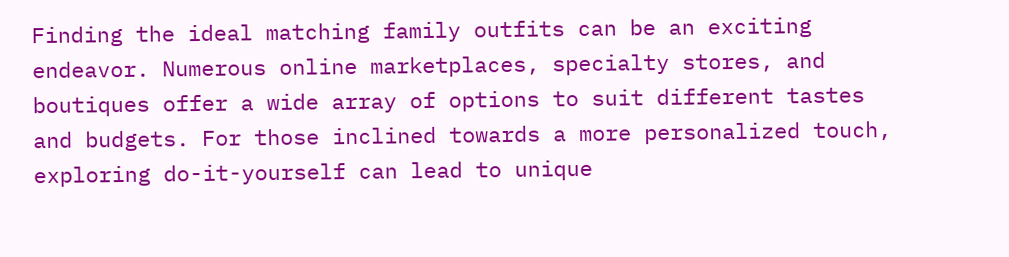Finding the ideal matching family outfits can be an exciting endeavor. Numerous online marketplaces, specialty stores, and boutiques offer a wide array of options to suit different tastes and budgets. For those inclined towards a more personalized touch, exploring do-it-yourself can lead to unique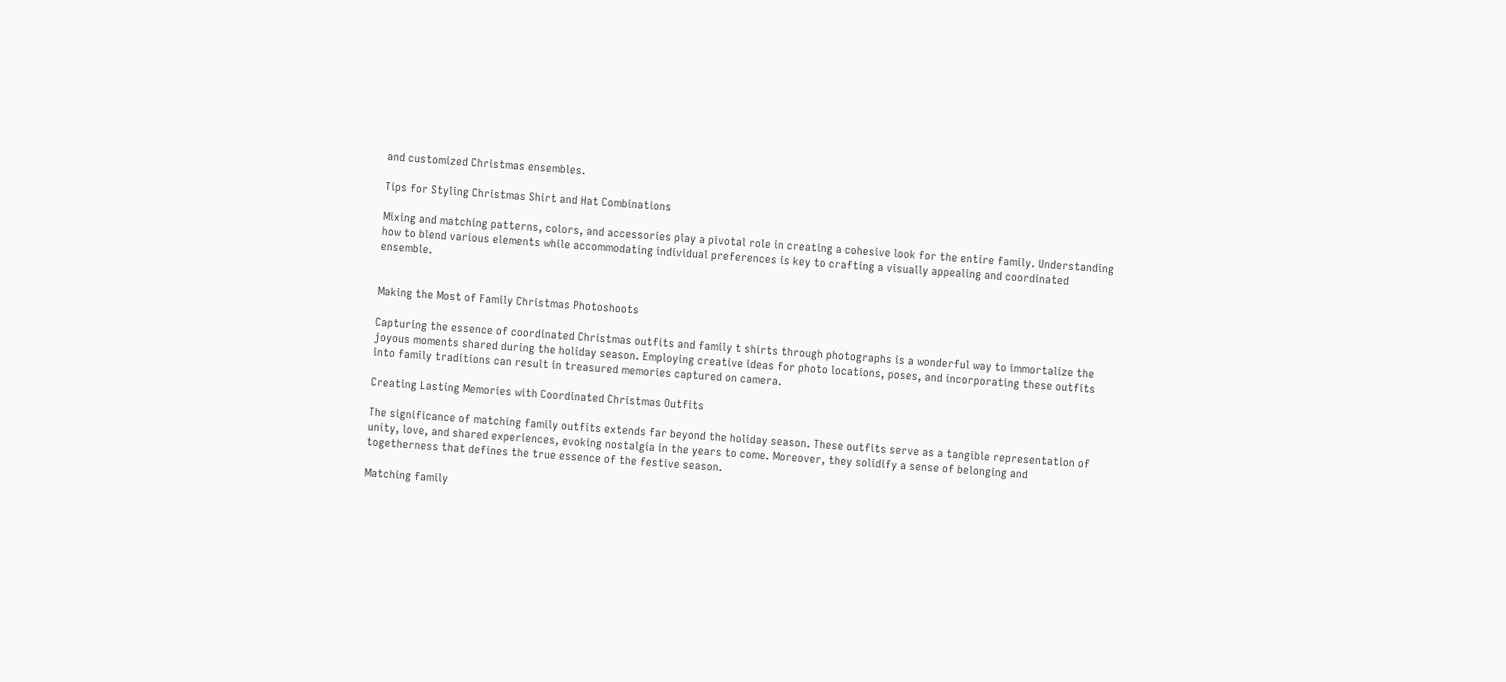and customized Christmas ensembles.

Tips for Styling Christmas Shirt and Hat Combinations

Mixing and matching patterns, colors, and accessories play a pivotal role in creating a cohesive look for the entire family. Understanding how to blend various elements while accommodating individual preferences is key to crafting a visually appealing and coordinated ensemble.


Making the Most of Family Christmas Photoshoots

Capturing the essence of coordinated Christmas outfits and family t shirts through photographs is a wonderful way to immortalize the joyous moments shared during the holiday season. Employing creative ideas for photo locations, poses, and incorporating these outfits into family traditions can result in treasured memories captured on camera.

Creating Lasting Memories with Coordinated Christmas Outfits

The significance of matching family outfits extends far beyond the holiday season. These outfits serve as a tangible representation of unity, love, and shared experiences, evoking nostalgia in the years to come. Moreover, they solidify a sense of belonging and togetherness that defines the true essence of the festive season.

Matching family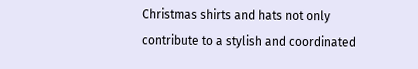Christmas shirts and hats not only contribute to a stylish and coordinated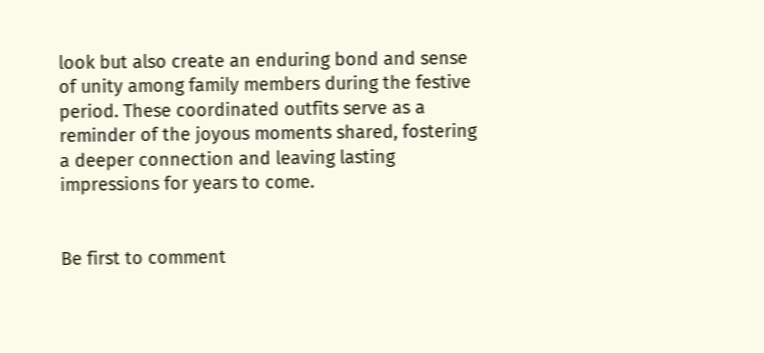look but also create an enduring bond and sense of unity among family members during the festive period. These coordinated outfits serve as a reminder of the joyous moments shared, fostering a deeper connection and leaving lasting impressions for years to come.


Be first to comment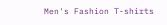Men's Fashion T-shirts